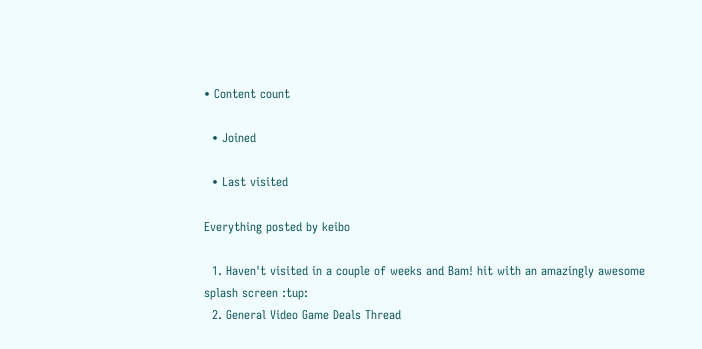• Content count

  • Joined

  • Last visited

Everything posted by keibo

  1. Haven't visited in a couple of weeks and Bam! hit with an amazingly awesome splash screen :tup:
  2. General Video Game Deals Thread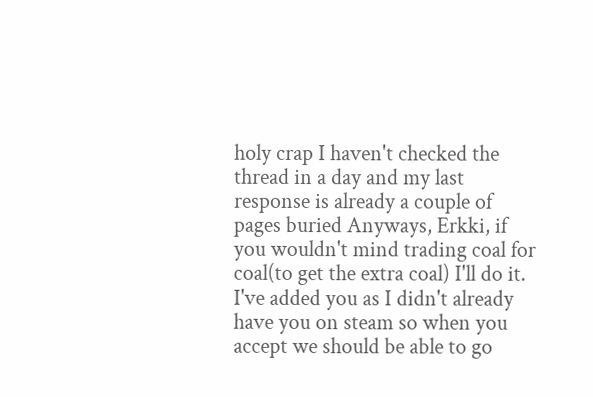holy crap I haven't checked the thread in a day and my last response is already a couple of pages buried Anyways, Erkki, if you wouldn't mind trading coal for coal(to get the extra coal) I'll do it. I've added you as I didn't already have you on steam so when you accept we should be able to go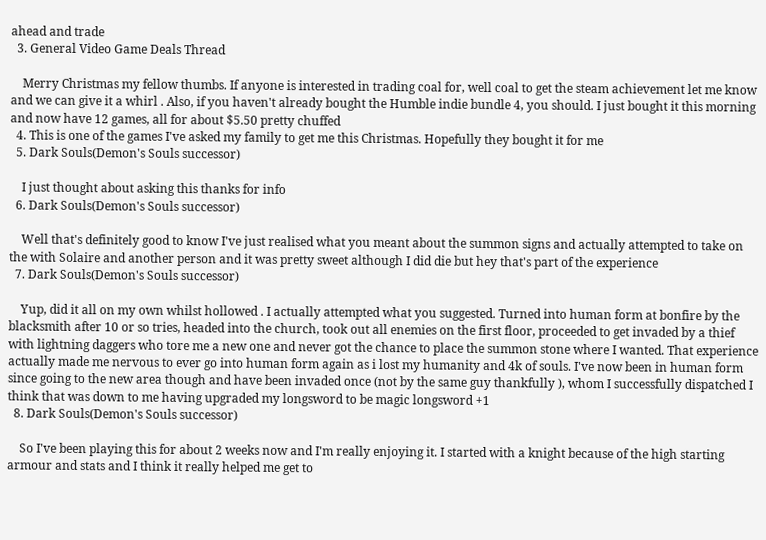ahead and trade
  3. General Video Game Deals Thread

    Merry Christmas my fellow thumbs. If anyone is interested in trading coal for, well coal to get the steam achievement let me know and we can give it a whirl . Also, if you haven't already bought the Humble indie bundle 4, you should. I just bought it this morning and now have 12 games, all for about $5.50 pretty chuffed
  4. This is one of the games I've asked my family to get me this Christmas. Hopefully they bought it for me
  5. Dark Souls(Demon's Souls successor)

    I just thought about asking this thanks for info
  6. Dark Souls(Demon's Souls successor)

    Well that's definitely good to know I've just realised what you meant about the summon signs and actually attempted to take on the with Solaire and another person and it was pretty sweet although I did die but hey that's part of the experience
  7. Dark Souls(Demon's Souls successor)

    Yup, did it all on my own whilst hollowed . I actually attempted what you suggested. Turned into human form at bonfire by the blacksmith after 10 or so tries, headed into the church, took out all enemies on the first floor, proceeded to get invaded by a thief with lightning daggers who tore me a new one and never got the chance to place the summon stone where I wanted. That experience actually made me nervous to ever go into human form again as i lost my humanity and 4k of souls. I've now been in human form since going to the new area though and have been invaded once (not by the same guy thankfully ), whom I successfully dispatched I think that was down to me having upgraded my longsword to be magic longsword +1
  8. Dark Souls(Demon's Souls successor)

    So I've been playing this for about 2 weeks now and I'm really enjoying it. I started with a knight because of the high starting armour and stats and I think it really helped me get to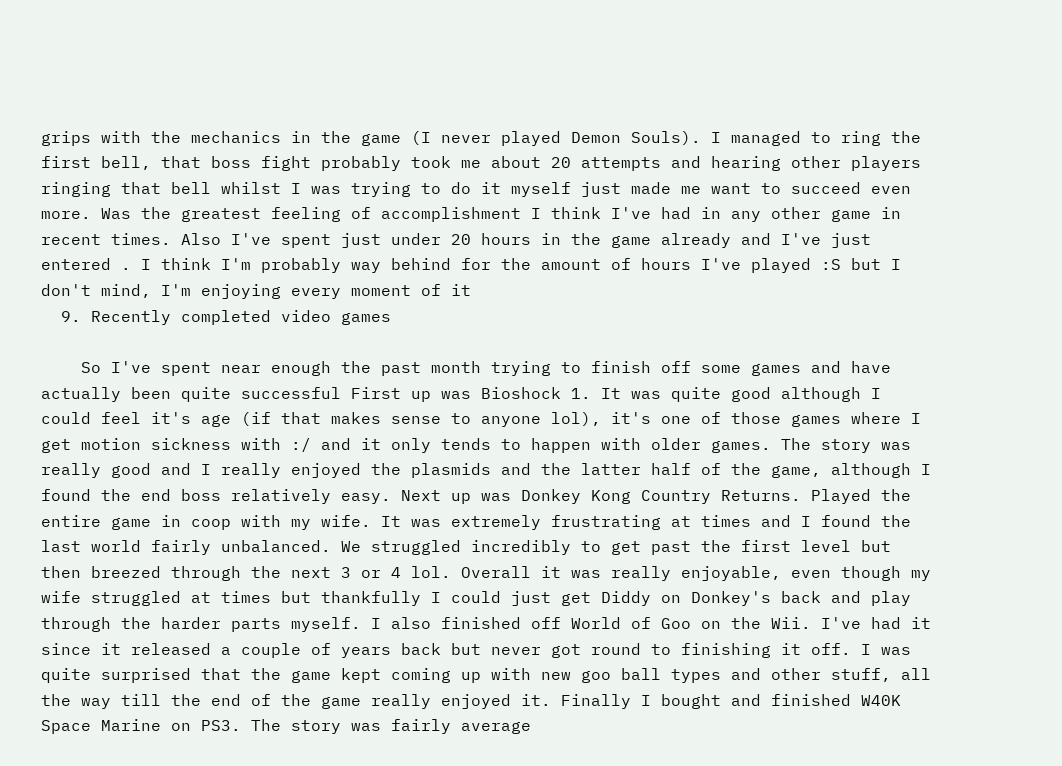grips with the mechanics in the game (I never played Demon Souls). I managed to ring the first bell, that boss fight probably took me about 20 attempts and hearing other players ringing that bell whilst I was trying to do it myself just made me want to succeed even more. Was the greatest feeling of accomplishment I think I've had in any other game in recent times. Also I've spent just under 20 hours in the game already and I've just entered . I think I'm probably way behind for the amount of hours I've played :S but I don't mind, I'm enjoying every moment of it
  9. Recently completed video games

    So I've spent near enough the past month trying to finish off some games and have actually been quite successful First up was Bioshock 1. It was quite good although I could feel it's age (if that makes sense to anyone lol), it's one of those games where I get motion sickness with :/ and it only tends to happen with older games. The story was really good and I really enjoyed the plasmids and the latter half of the game, although I found the end boss relatively easy. Next up was Donkey Kong Country Returns. Played the entire game in coop with my wife. It was extremely frustrating at times and I found the last world fairly unbalanced. We struggled incredibly to get past the first level but then breezed through the next 3 or 4 lol. Overall it was really enjoyable, even though my wife struggled at times but thankfully I could just get Diddy on Donkey's back and play through the harder parts myself. I also finished off World of Goo on the Wii. I've had it since it released a couple of years back but never got round to finishing it off. I was quite surprised that the game kept coming up with new goo ball types and other stuff, all the way till the end of the game really enjoyed it. Finally I bought and finished W40K Space Marine on PS3. The story was fairly average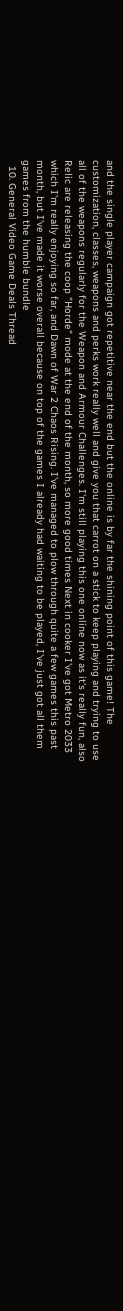and the single player campaign got repetitive near the end but the online is by far the shining point of this game! The customization, classes, weapons and perks work really well and give you that carrot on a stick to keep playing and trying to use all of the weapons regularly for the Weapon and Armour Challenges. I'm still playing this one online now as it's really fun, also Relic are releasing the coop "Horde" mode at the end of the month, so more good times Next in cooker I've got Metro 2033 which I'm really enjoying so far, and Dawn of War 2 Chaos Rising. I've managed to plow through quite a few games this past month, but I've made it worse overall because on top of the games I already had waiting to be played, I've just got all them games from the humble bundle
  10. General Video Game Deals Thread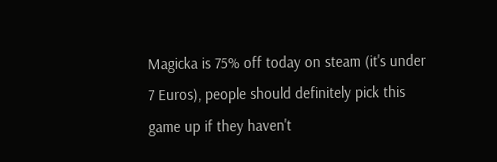Magicka is 75% off today on steam (it's under 7 Euros), people should definitely pick this game up if they haven't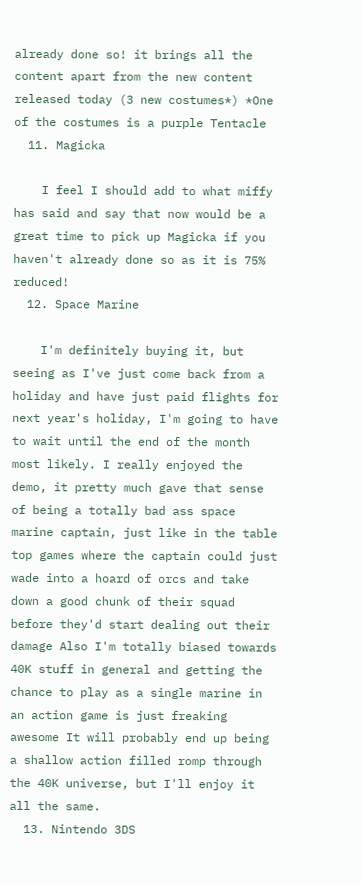already done so! it brings all the content apart from the new content released today (3 new costumes*) *One of the costumes is a purple Tentacle
  11. Magicka

    I feel I should add to what miffy has said and say that now would be a great time to pick up Magicka if you haven't already done so as it is 75% reduced!
  12. Space Marine

    I'm definitely buying it, but seeing as I've just come back from a holiday and have just paid flights for next year's holiday, I'm going to have to wait until the end of the month most likely. I really enjoyed the demo, it pretty much gave that sense of being a totally bad ass space marine captain, just like in the table top games where the captain could just wade into a hoard of orcs and take down a good chunk of their squad before they'd start dealing out their damage Also I'm totally biased towards 40K stuff in general and getting the chance to play as a single marine in an action game is just freaking awesome It will probably end up being a shallow action filled romp through the 40K universe, but I'll enjoy it all the same.
  13. Nintendo 3DS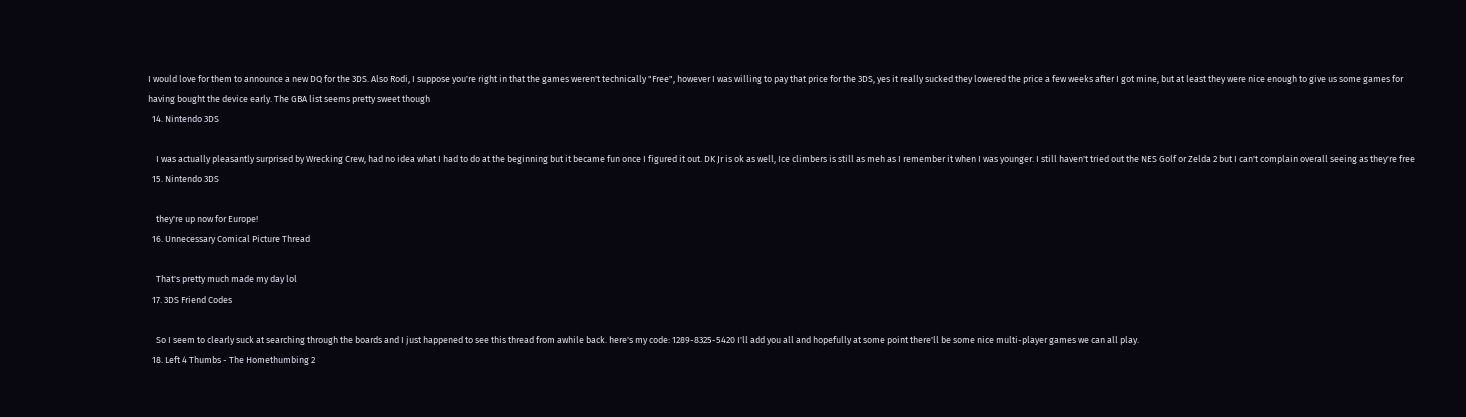I would love for them to announce a new DQ for the 3DS. Also Rodi, I suppose you're right in that the games weren't technically "Free", however I was willing to pay that price for the 3DS, yes it really sucked they lowered the price a few weeks after I got mine, but at least they were nice enough to give us some games for having bought the device early. The GBA list seems pretty sweet though
  14. Nintendo 3DS

    I was actually pleasantly surprised by Wrecking Crew, had no idea what I had to do at the beginning but it became fun once I figured it out. DK Jr is ok as well, Ice climbers is still as meh as I remember it when I was younger. I still haven't tried out the NES Golf or Zelda 2 but I can't complain overall seeing as they're free
  15. Nintendo 3DS

    they're up now for Europe!
  16. Unnecessary Comical Picture Thread

    That's pretty much made my day lol
  17. 3DS Friend Codes

    So I seem to clearly suck at searching through the boards and I just happened to see this thread from awhile back. here's my code: 1289-8325-5420 I'll add you all and hopefully at some point there'll be some nice multi-player games we can all play.
  18. Left 4 Thumbs - The Homethumbing 2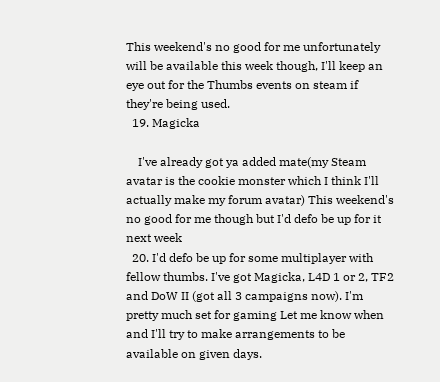This weekend's no good for me unfortunately will be available this week though, I'll keep an eye out for the Thumbs events on steam if they're being used.
  19. Magicka

    I've already got ya added mate(my Steam avatar is the cookie monster which I think I'll actually make my forum avatar) This weekend's no good for me though but I'd defo be up for it next week
  20. I'd defo be up for some multiplayer with fellow thumbs. I've got Magicka, L4D 1 or 2, TF2 and DoW II (got all 3 campaigns now). I'm pretty much set for gaming Let me know when and I'll try to make arrangements to be available on given days.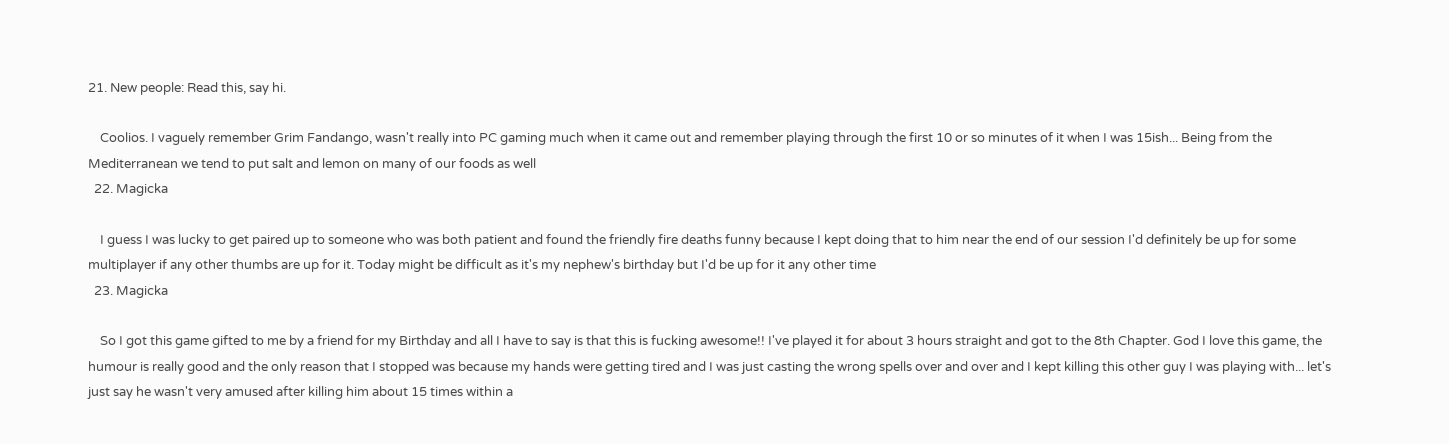21. New people: Read this, say hi.

    Coolios. I vaguely remember Grim Fandango, wasn't really into PC gaming much when it came out and remember playing through the first 10 or so minutes of it when I was 15ish... Being from the Mediterranean we tend to put salt and lemon on many of our foods as well
  22. Magicka

    I guess I was lucky to get paired up to someone who was both patient and found the friendly fire deaths funny because I kept doing that to him near the end of our session I'd definitely be up for some multiplayer if any other thumbs are up for it. Today might be difficult as it's my nephew's birthday but I'd be up for it any other time
  23. Magicka

    So I got this game gifted to me by a friend for my Birthday and all I have to say is that this is fucking awesome!! I've played it for about 3 hours straight and got to the 8th Chapter. God I love this game, the humour is really good and the only reason that I stopped was because my hands were getting tired and I was just casting the wrong spells over and over and I kept killing this other guy I was playing with... let's just say he wasn't very amused after killing him about 15 times within a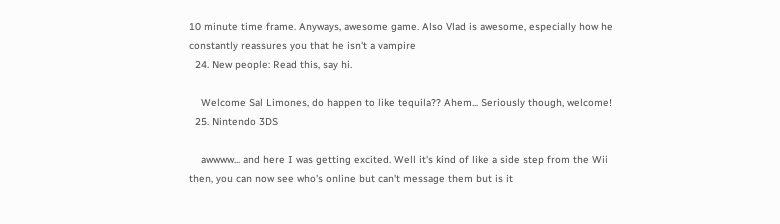10 minute time frame. Anyways, awesome game. Also Vlad is awesome, especially how he constantly reassures you that he isn't a vampire
  24. New people: Read this, say hi.

    Welcome Sal Limones, do happen to like tequila?? Ahem... Seriously though, welcome!
  25. Nintendo 3DS

    awwww... and here I was getting excited. Well it's kind of like a side step from the Wii then, you can now see who's online but can't message them but is it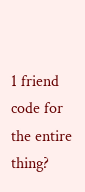1 friend code for the entire thing?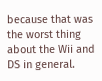because that was the worst thing about the Wii and DS in general.